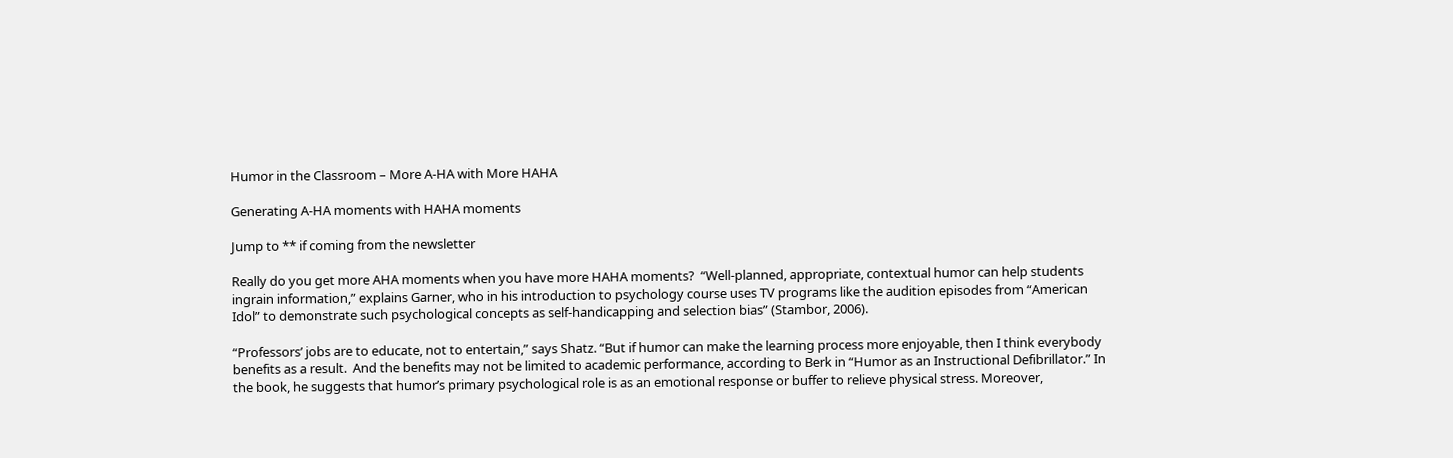Humor in the Classroom – More A-HA with More HAHA

Generating A-HA moments with HAHA moments

Jump to ** if coming from the newsletter

Really do you get more AHA moments when you have more HAHA moments?  “Well-planned, appropriate, contextual humor can help students ingrain information,” explains Garner, who in his introduction to psychology course uses TV programs like the audition episodes from “American Idol” to demonstrate such psychological concepts as self-handicapping and selection bias” (Stambor, 2006).

“Professors’ jobs are to educate, not to entertain,” says Shatz. “But if humor can make the learning process more enjoyable, then I think everybody benefits as a result.  And the benefits may not be limited to academic performance, according to Berk in “Humor as an Instructional Defibrillator.” In the book, he suggests that humor’s primary psychological role is as an emotional response or buffer to relieve physical stress. Moreover,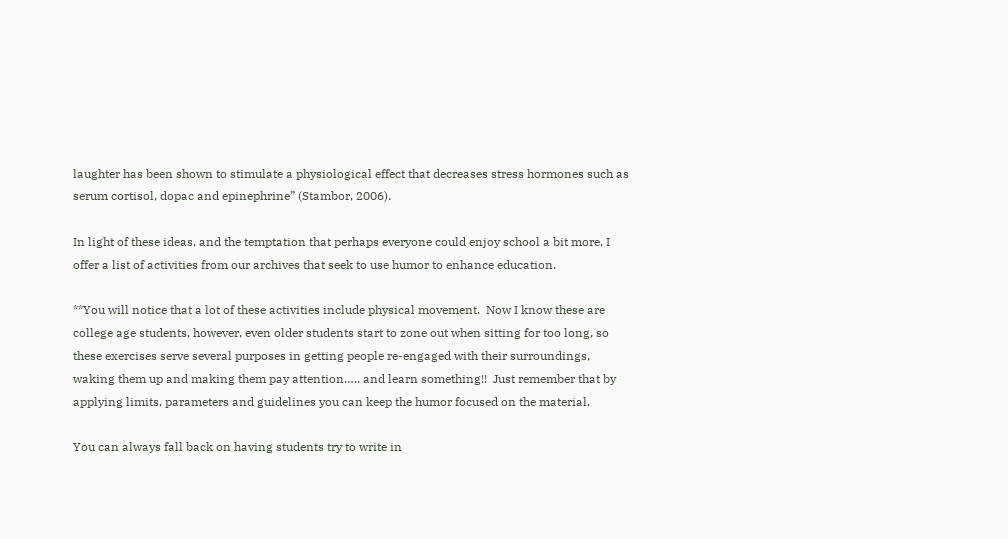laughter has been shown to stimulate a physiological effect that decreases stress hormones such as serum cortisol, dopac and epinephrine” (Stambor, 2006).

In light of these ideas, and the temptation that perhaps everyone could enjoy school a bit more, I offer a list of activities from our archives that seek to use humor to enhance education.

**You will notice that a lot of these activities include physical movement.  Now I know these are college age students, however, even older students start to zone out when sitting for too long, so these exercises serve several purposes in getting people re-engaged with their surroundings, waking them up and making them pay attention….. and learn something!!  Just remember that by applying limits, parameters and guidelines you can keep the humor focused on the material.

You can always fall back on having students try to write in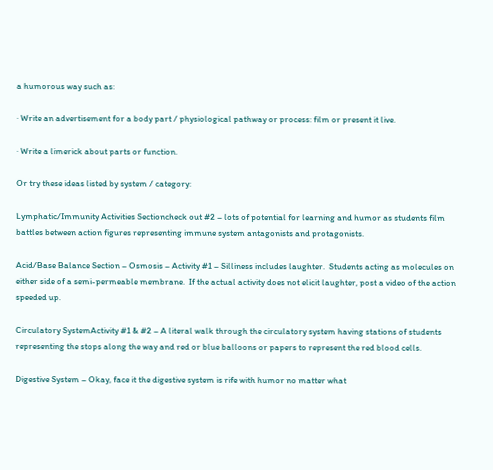a humorous way such as:

· Write an advertisement for a body part / physiological pathway or process: film or present it live.

· Write a limerick about parts or function.

Or try these ideas listed by system / category:

Lymphatic/Immunity Activities Sectioncheck out #2 – lots of potential for learning and humor as students film battles between action figures representing immune system antagonists and protagonists.

Acid/Base Balance Section – Osmosis – Activity #1 – Silliness includes laughter.  Students acting as molecules on either side of a semi-permeable membrane.  If the actual activity does not elicit laughter, post a video of the action speeded up.

Circulatory SystemActivity #1 & #2 – A literal walk through the circulatory system having stations of students representing the stops along the way and red or blue balloons or papers to represent the red blood cells.

Digestive System – Okay, face it the digestive system is rife with humor no matter what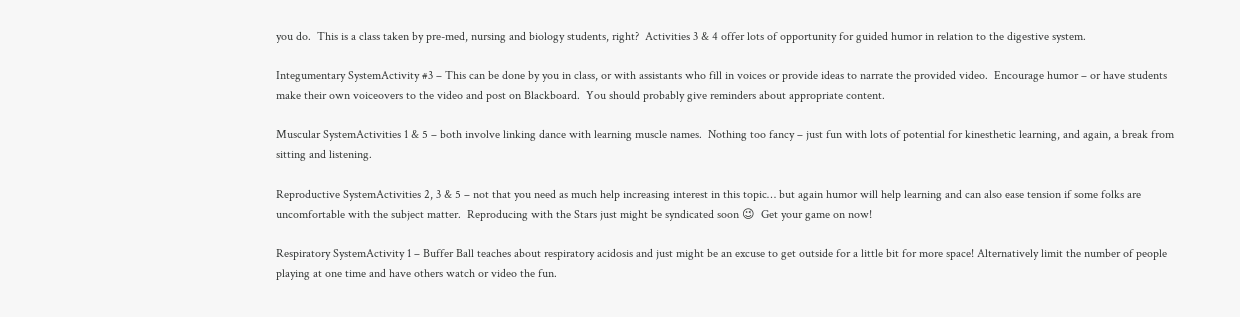you do.  This is a class taken by pre-med, nursing and biology students, right?  Activities 3 & 4 offer lots of opportunity for guided humor in relation to the digestive system.

Integumentary SystemActivity #3 – This can be done by you in class, or with assistants who fill in voices or provide ideas to narrate the provided video.  Encourage humor – or have students make their own voiceovers to the video and post on Blackboard.  You should probably give reminders about appropriate content.

Muscular SystemActivities 1 & 5 – both involve linking dance with learning muscle names.  Nothing too fancy – just fun with lots of potential for kinesthetic learning, and again, a break from sitting and listening.

Reproductive SystemActivities 2, 3 & 5 – not that you need as much help increasing interest in this topic… but again humor will help learning and can also ease tension if some folks are uncomfortable with the subject matter.  Reproducing with the Stars just might be syndicated soon 😉  Get your game on now!

Respiratory SystemActivity 1 – Buffer Ball teaches about respiratory acidosis and just might be an excuse to get outside for a little bit for more space! Alternatively limit the number of people playing at one time and have others watch or video the fun.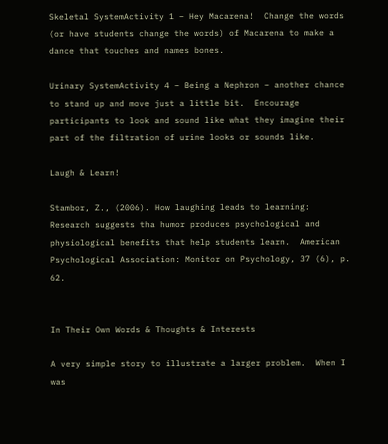Skeletal SystemActivity 1 – Hey Macarena!  Change the words (or have students change the words) of Macarena to make a dance that touches and names bones.

Urinary SystemActivity 4 – Being a Nephron – another chance to stand up and move just a little bit.  Encourage participants to look and sound like what they imagine their part of the filtration of urine looks or sounds like.

Laugh & Learn!

Stambor, Z., (2006). How laughing leads to learning: Research suggests tha humor produces psychological and physiological benefits that help students learn.  American Psychological Association: Monitor on Psychology, 37 (6), p. 62.


In Their Own Words & Thoughts & Interests

A very simple story to illustrate a larger problem.  When I was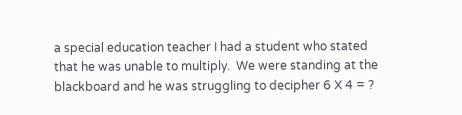a special education teacher I had a student who stated that he was unable to multiply.  We were standing at the blackboard and he was struggling to decipher 6 X 4 = ?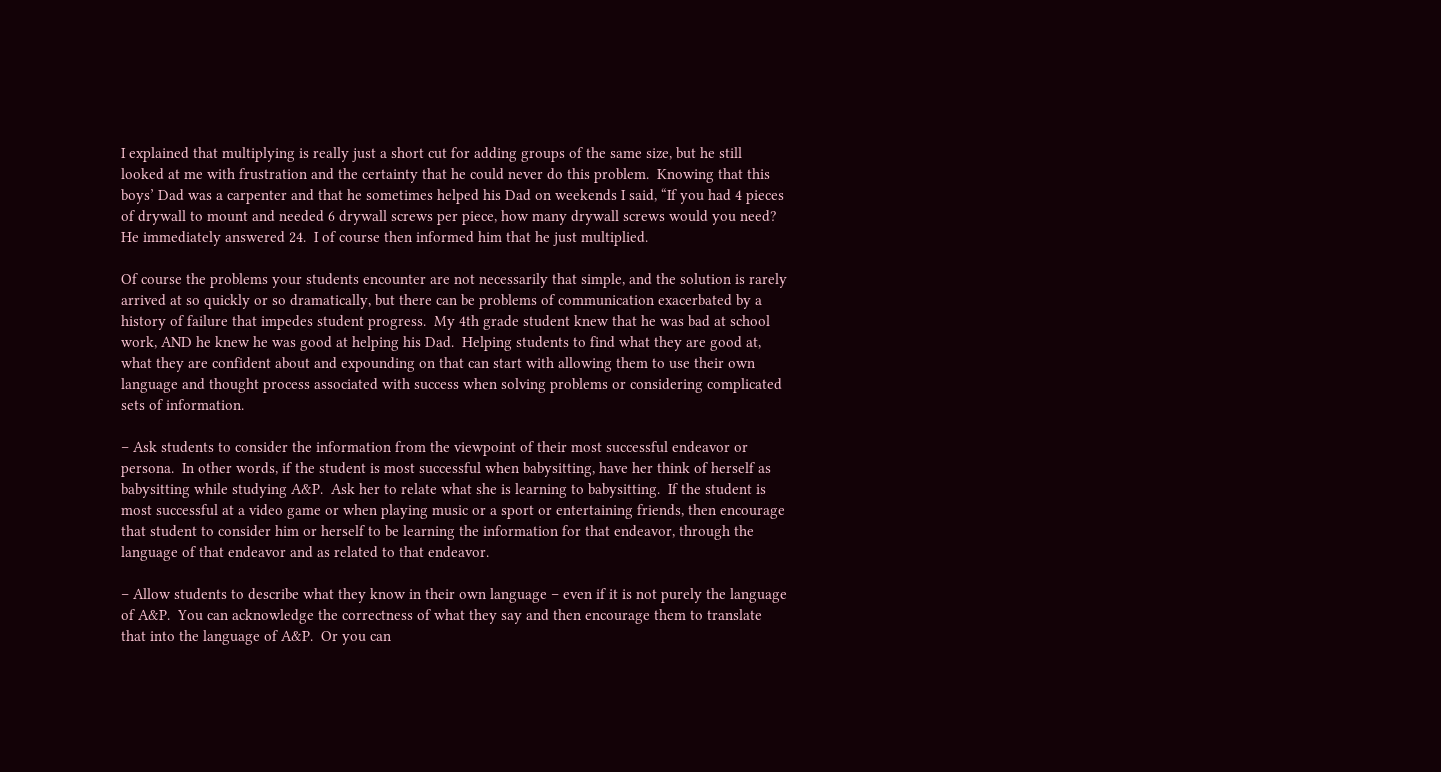I explained that multiplying is really just a short cut for adding groups of the same size, but he still looked at me with frustration and the certainty that he could never do this problem.  Knowing that this boys’ Dad was a carpenter and that he sometimes helped his Dad on weekends I said, “If you had 4 pieces of drywall to mount and needed 6 drywall screws per piece, how many drywall screws would you need?  He immediately answered 24.  I of course then informed him that he just multiplied.

Of course the problems your students encounter are not necessarily that simple, and the solution is rarely arrived at so quickly or so dramatically, but there can be problems of communication exacerbated by a history of failure that impedes student progress.  My 4th grade student knew that he was bad at school work, AND he knew he was good at helping his Dad.  Helping students to find what they are good at, what they are confident about and expounding on that can start with allowing them to use their own language and thought process associated with success when solving problems or considering complicated sets of information.

– Ask students to consider the information from the viewpoint of their most successful endeavor or persona.  In other words, if the student is most successful when babysitting, have her think of herself as babysitting while studying A&P.  Ask her to relate what she is learning to babysitting.  If the student is most successful at a video game or when playing music or a sport or entertaining friends, then encourage that student to consider him or herself to be learning the information for that endeavor, through the language of that endeavor and as related to that endeavor.

– Allow students to describe what they know in their own language – even if it is not purely the language of A&P.  You can acknowledge the correctness of what they say and then encourage them to translate that into the language of A&P.  Or you can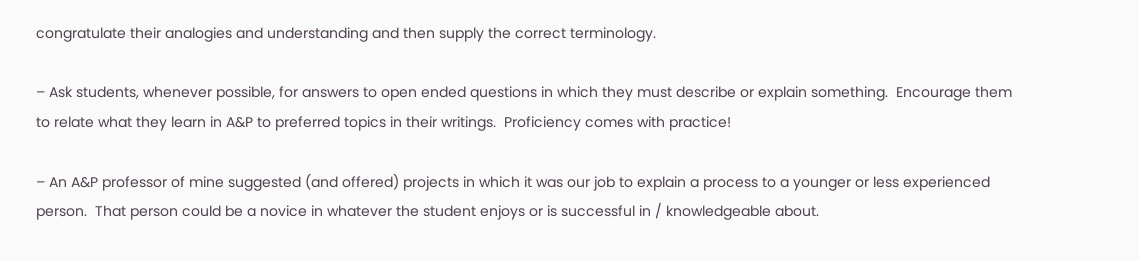congratulate their analogies and understanding and then supply the correct terminology.

– Ask students, whenever possible, for answers to open ended questions in which they must describe or explain something.  Encourage them to relate what they learn in A&P to preferred topics in their writings.  Proficiency comes with practice!

– An A&P professor of mine suggested (and offered) projects in which it was our job to explain a process to a younger or less experienced person.  That person could be a novice in whatever the student enjoys or is successful in / knowledgeable about.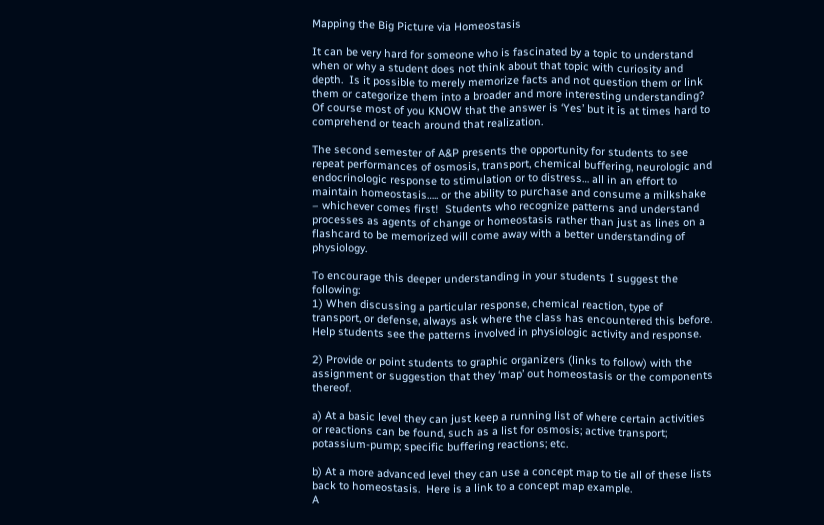Mapping the Big Picture via Homeostasis

It can be very hard for someone who is fascinated by a topic to understand when or why a student does not think about that topic with curiosity and depth.  Is it possible to merely memorize facts and not question them or link them or categorize them into a broader and more interesting understanding?  Of course most of you KNOW that the answer is ‘Yes’ but it is at times hard to comprehend or teach around that realization.

The second semester of A&P presents the opportunity for students to see repeat performances of osmosis, transport, chemical buffering, neurologic and endocrinologic response to stimulation or to distress… all in an effort to maintain homeostasis….. or the ability to purchase and consume a milkshake – whichever comes first!  Students who recognize patterns and understand processes as agents of change or homeostasis rather than just as lines on a flashcard to be memorized will come away with a better understanding of physiology.

To encourage this deeper understanding in your students I suggest the following:
1) When discussing a particular response, chemical reaction, type of transport, or defense, always ask where the class has encountered this before.  Help students see the patterns involved in physiologic activity and response.

2) Provide or point students to graphic organizers (links to follow) with the assignment or suggestion that they ‘map’ out homeostasis or the components thereof.

a) At a basic level they can just keep a running list of where certain activities or reactions can be found, such as a list for osmosis; active transport; potassium-pump; specific buffering reactions; etc.

b) At a more advanced level they can use a concept map to tie all of these lists back to homeostasis.  Here is a link to a concept map example.
A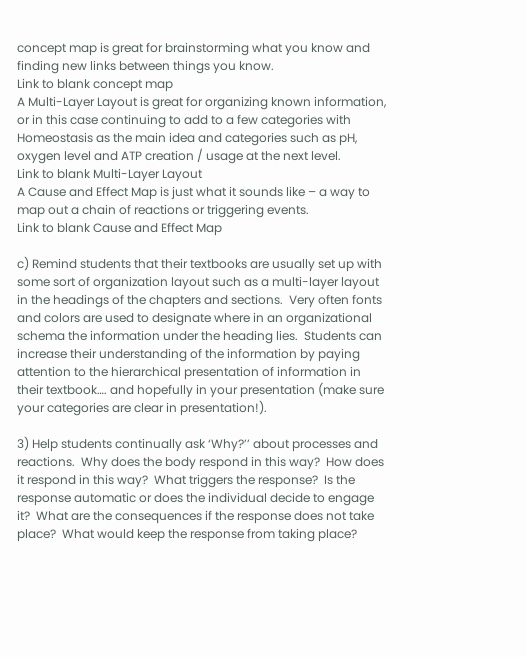concept map is great for brainstorming what you know and finding new links between things you know.
Link to blank concept map
A Multi-Layer Layout is great for organizing known information, or in this case continuing to add to a few categories with Homeostasis as the main idea and categories such as pH, oxygen level and ATP creation / usage at the next level.
Link to blank Multi-Layer Layout
A Cause and Effect Map is just what it sounds like – a way to map out a chain of reactions or triggering events.
Link to blank Cause and Effect Map

c) Remind students that their textbooks are usually set up with some sort of organization layout such as a multi-layer layout in the headings of the chapters and sections.  Very often fonts and colors are used to designate where in an organizational schema the information under the heading lies.  Students can increase their understanding of the information by paying attention to the hierarchical presentation of information in their textbook…. and hopefully in your presentation (make sure your categories are clear in presentation!).

3) Help students continually ask ‘Why?’’ about processes and reactions.  Why does the body respond in this way?  How does it respond in this way?  What triggers the response?  Is the response automatic or does the individual decide to engage it?  What are the consequences if the response does not take place?  What would keep the response from taking place?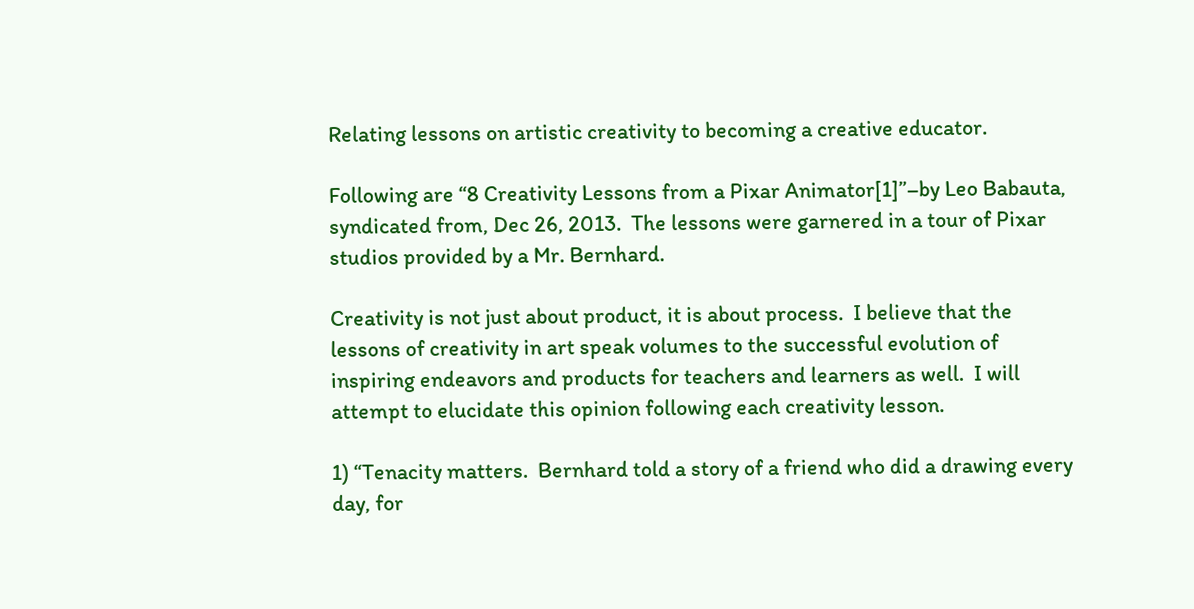Relating lessons on artistic creativity to becoming a creative educator.

Following are “8 Creativity Lessons from a Pixar Animator[1]”–by Leo Babauta, syndicated from, Dec 26, 2013.  The lessons were garnered in a tour of Pixar studios provided by a Mr. Bernhard.

Creativity is not just about product, it is about process.  I believe that the lessons of creativity in art speak volumes to the successful evolution of inspiring endeavors and products for teachers and learners as well.  I will attempt to elucidate this opinion following each creativity lesson.

1) “Tenacity matters.  Bernhard told a story of a friend who did a drawing every day, for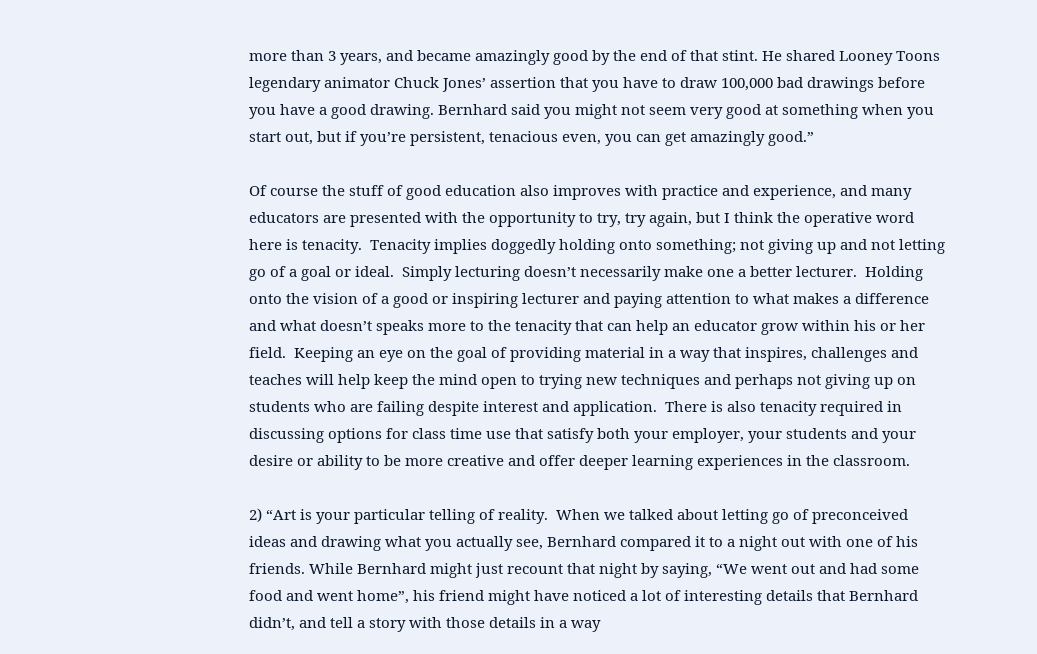more than 3 years, and became amazingly good by the end of that stint. He shared Looney Toons legendary animator Chuck Jones’ assertion that you have to draw 100,000 bad drawings before you have a good drawing. Bernhard said you might not seem very good at something when you start out, but if you’re persistent, tenacious even, you can get amazingly good.”

Of course the stuff of good education also improves with practice and experience, and many educators are presented with the opportunity to try, try again, but I think the operative word here is tenacity.  Tenacity implies doggedly holding onto something; not giving up and not letting go of a goal or ideal.  Simply lecturing doesn’t necessarily make one a better lecturer.  Holding onto the vision of a good or inspiring lecturer and paying attention to what makes a difference and what doesn’t speaks more to the tenacity that can help an educator grow within his or her field.  Keeping an eye on the goal of providing material in a way that inspires, challenges and teaches will help keep the mind open to trying new techniques and perhaps not giving up on students who are failing despite interest and application.  There is also tenacity required in discussing options for class time use that satisfy both your employer, your students and your desire or ability to be more creative and offer deeper learning experiences in the classroom.

2) “Art is your particular telling of reality.  When we talked about letting go of preconceived ideas and drawing what you actually see, Bernhard compared it to a night out with one of his friends. While Bernhard might just recount that night by saying, “We went out and had some food and went home”, his friend might have noticed a lot of interesting details that Bernhard didn’t, and tell a story with those details in a way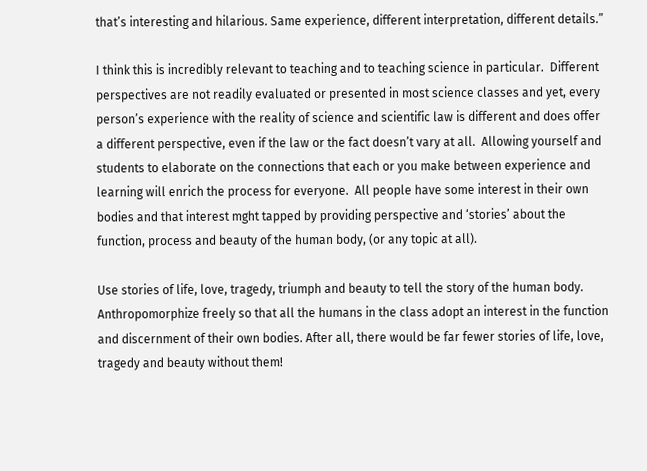that’s interesting and hilarious. Same experience, different interpretation, different details.”

I think this is incredibly relevant to teaching and to teaching science in particular.  Different perspectives are not readily evaluated or presented in most science classes and yet, every person’s experience with the reality of science and scientific law is different and does offer a different perspective, even if the law or the fact doesn’t vary at all.  Allowing yourself and students to elaborate on the connections that each or you make between experience and  learning will enrich the process for everyone.  All people have some interest in their own bodies and that interest mght tapped by providing perspective and ‘stories’ about the function, process and beauty of the human body, (or any topic at all).

Use stories of life, love, tragedy, triumph and beauty to tell the story of the human body.  Anthropomorphize freely so that all the humans in the class adopt an interest in the function and discernment of their own bodies. After all, there would be far fewer stories of life, love, tragedy and beauty without them!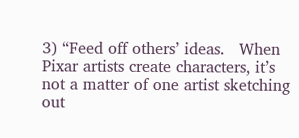3) “Feed off others’ ideas.   When Pixar artists create characters, it’s not a matter of one artist sketching out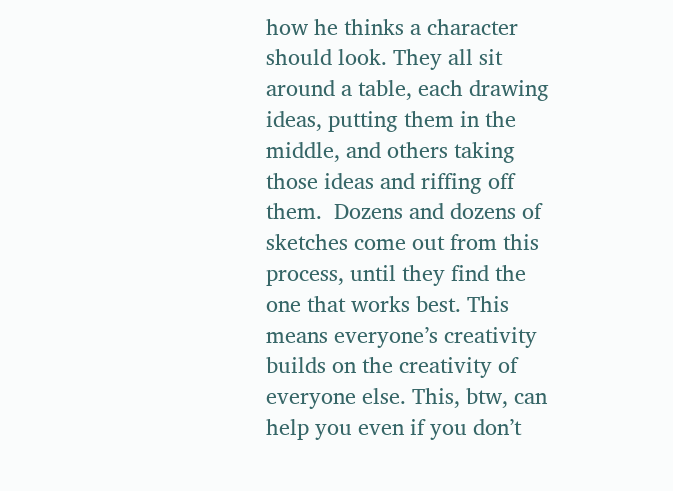how he thinks a character should look. They all sit around a table, each drawing ideas, putting them in the middle, and others taking those ideas and riffing off them.  Dozens and dozens of sketches come out from this process, until they find the one that works best. This means everyone’s creativity builds on the creativity of everyone else. This, btw, can help you even if you don’t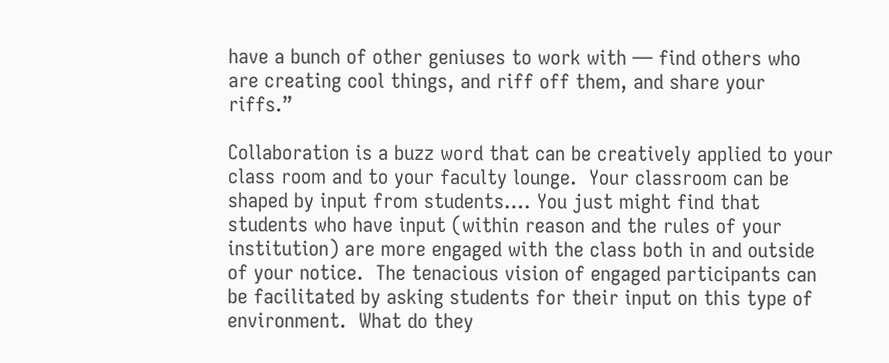have a bunch of other geniuses to work with — find others who are creating cool things, and riff off them, and share your riffs.”

Collaboration is a buzz word that can be creatively applied to your class room and to your faculty lounge.  Your classroom can be shaped by input from students…. You just might find that students who have input (within reason and the rules of your institution) are more engaged with the class both in and outside of your notice.  The tenacious vision of engaged participants can be facilitated by asking students for their input on this type of environment.  What do they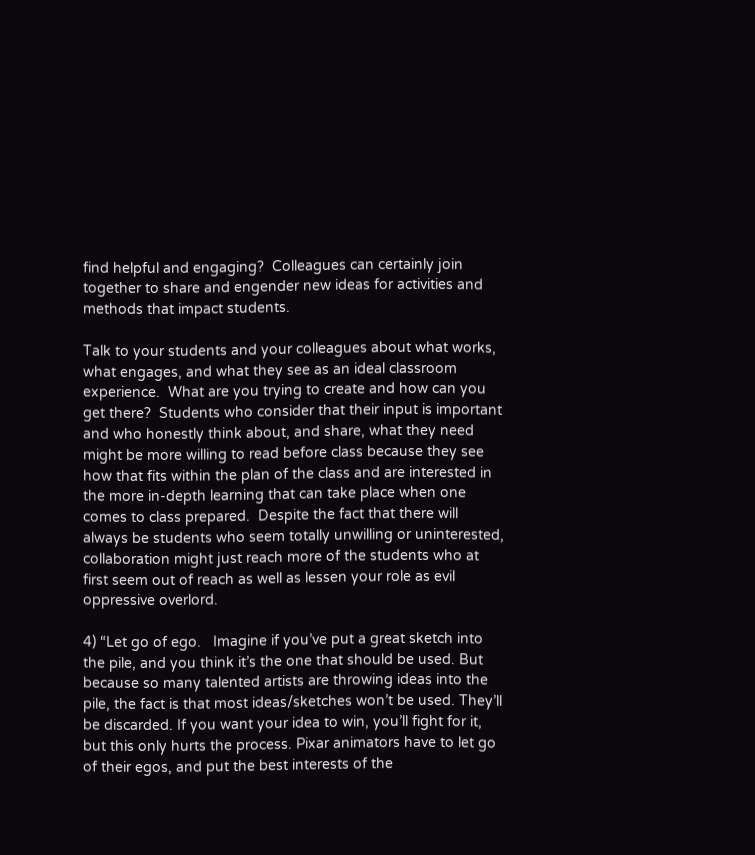find helpful and engaging?  Colleagues can certainly join together to share and engender new ideas for activities and methods that impact students.

Talk to your students and your colleagues about what works, what engages, and what they see as an ideal classroom experience.  What are you trying to create and how can you get there?  Students who consider that their input is important and who honestly think about, and share, what they need might be more willing to read before class because they see how that fits within the plan of the class and are interested in the more in-depth learning that can take place when one comes to class prepared.  Despite the fact that there will always be students who seem totally unwilling or uninterested, collaboration might just reach more of the students who at first seem out of reach as well as lessen your role as evil oppressive overlord.

4) “Let go of ego.   Imagine if you’ve put a great sketch into the pile, and you think it’s the one that should be used. But because so many talented artists are throwing ideas into the pile, the fact is that most ideas/sketches won’t be used. They’ll be discarded. If you want your idea to win, you’ll fight for it, but this only hurts the process. Pixar animators have to let go of their egos, and put the best interests of the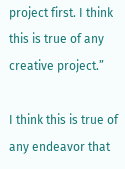project first. I think this is true of any creative project.”

I think this is true of any endeavor that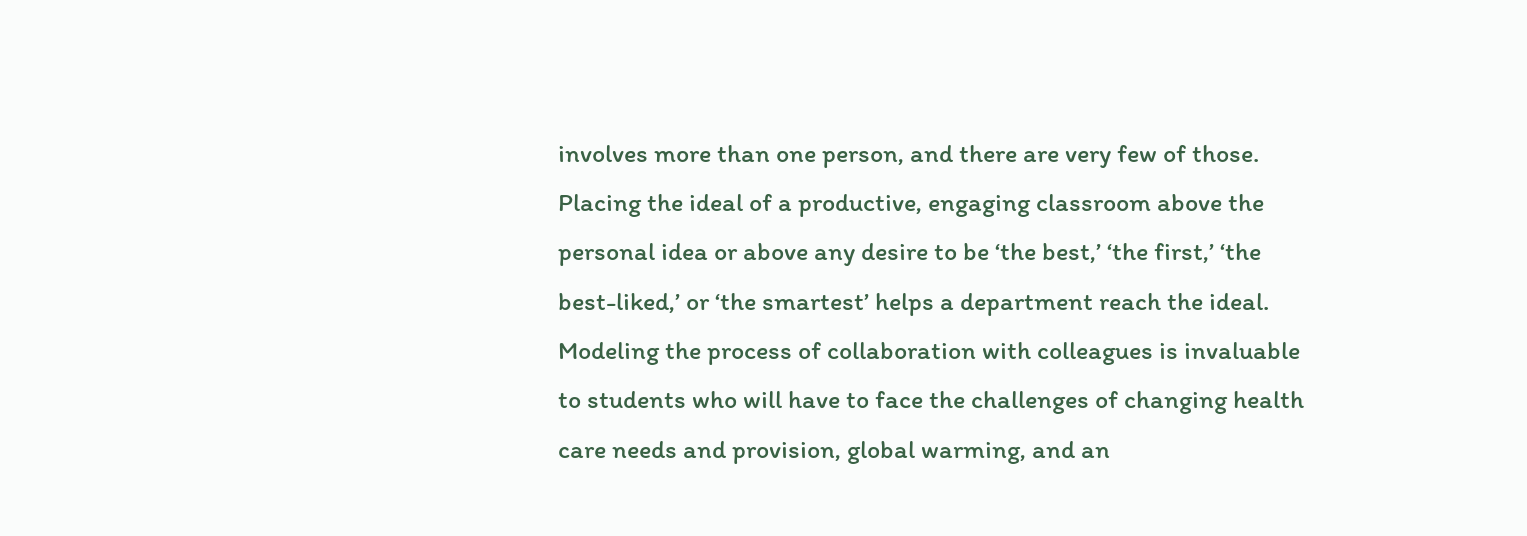involves more than one person, and there are very few of those.  Placing the ideal of a productive, engaging classroom above the personal idea or above any desire to be ‘the best,’ ‘the first,’ ‘the best-liked,’ or ‘the smartest’ helps a department reach the ideal.   Modeling the process of collaboration with colleagues is invaluable to students who will have to face the challenges of changing health care needs and provision, global warming, and an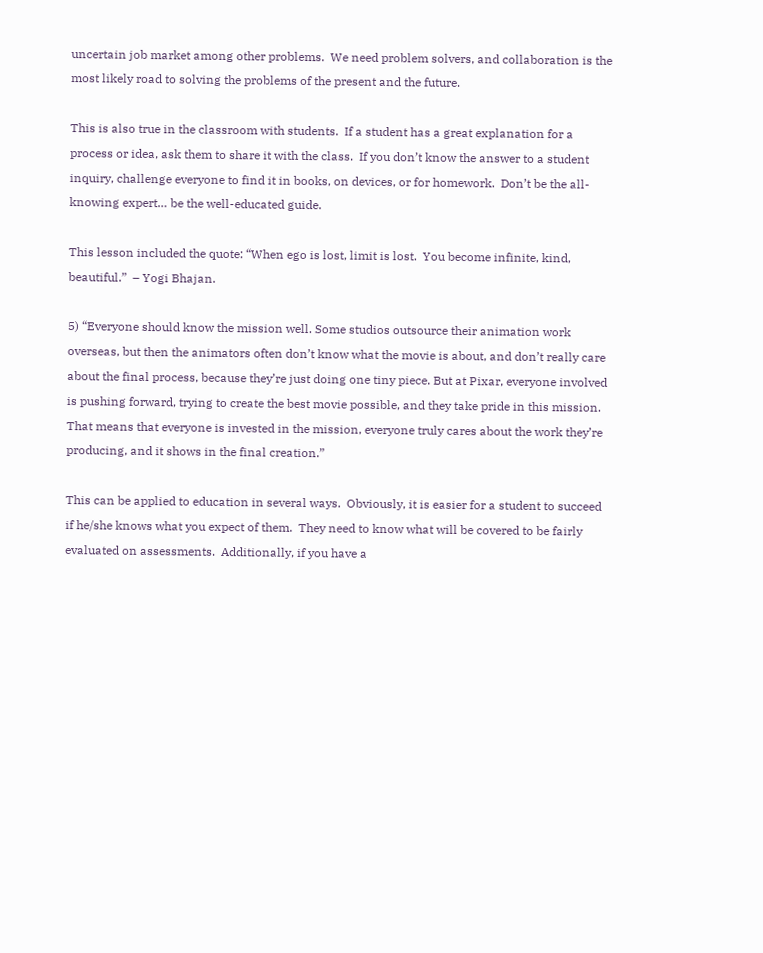uncertain job market among other problems.  We need problem solvers, and collaboration is the most likely road to solving the problems of the present and the future.

This is also true in the classroom with students.  If a student has a great explanation for a process or idea, ask them to share it with the class.  If you don’t know the answer to a student inquiry, challenge everyone to find it in books, on devices, or for homework.  Don’t be the all-knowing expert… be the well-educated guide.

This lesson included the quote: “When ego is lost, limit is lost.  You become infinite, kind, beautiful.”  – Yogi Bhajan.

5) “Everyone should know the mission well. Some studios outsource their animation work overseas, but then the animators often don’t know what the movie is about, and don’t really care about the final process, because they’re just doing one tiny piece. But at Pixar, everyone involved is pushing forward, trying to create the best movie possible, and they take pride in this mission. That means that everyone is invested in the mission, everyone truly cares about the work they’re producing, and it shows in the final creation.”

This can be applied to education in several ways.  Obviously, it is easier for a student to succeed if he/she knows what you expect of them.  They need to know what will be covered to be fairly evaluated on assessments.  Additionally, if you have a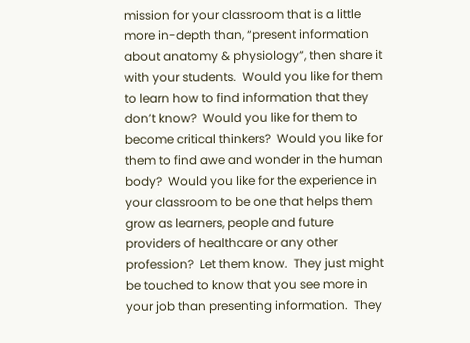mission for your classroom that is a little more in-depth than, “present information about anatomy & physiology”, then share it with your students.  Would you like for them to learn how to find information that they don’t know?  Would you like for them to become critical thinkers?  Would you like for them to find awe and wonder in the human body?  Would you like for the experience in your classroom to be one that helps them grow as learners, people and future providers of healthcare or any other profession?  Let them know.  They just might be touched to know that you see more in your job than presenting information.  They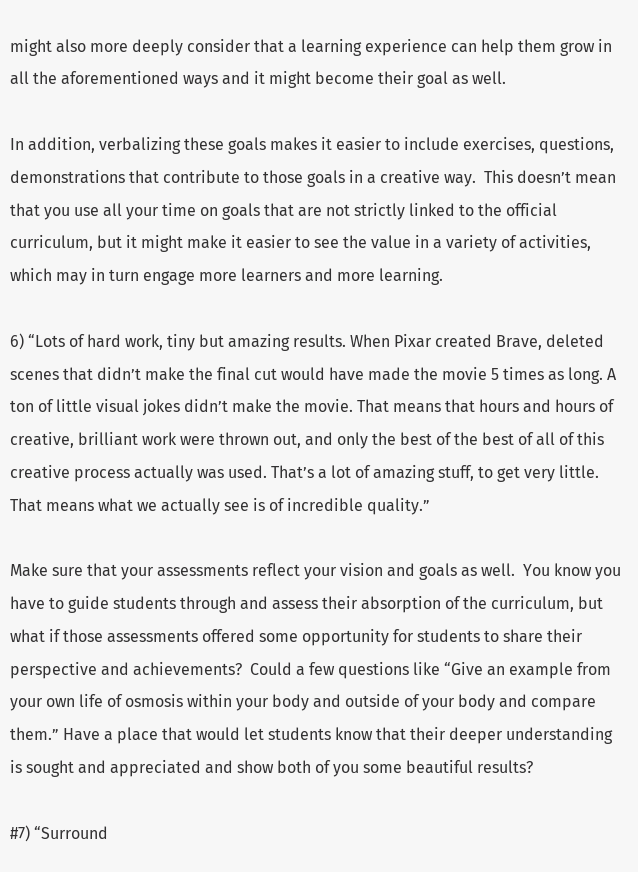might also more deeply consider that a learning experience can help them grow in all the aforementioned ways and it might become their goal as well.

In addition, verbalizing these goals makes it easier to include exercises, questions, demonstrations that contribute to those goals in a creative way.  This doesn’t mean that you use all your time on goals that are not strictly linked to the official curriculum, but it might make it easier to see the value in a variety of activities, which may in turn engage more learners and more learning.

6) “Lots of hard work, tiny but amazing results. When Pixar created Brave, deleted scenes that didn’t make the final cut would have made the movie 5 times as long. A ton of little visual jokes didn’t make the movie. That means that hours and hours of creative, brilliant work were thrown out, and only the best of the best of all of this creative process actually was used. That’s a lot of amazing stuff, to get very little. That means what we actually see is of incredible quality.”

Make sure that your assessments reflect your vision and goals as well.  You know you have to guide students through and assess their absorption of the curriculum, but what if those assessments offered some opportunity for students to share their perspective and achievements?  Could a few questions like “Give an example from your own life of osmosis within your body and outside of your body and compare them.” Have a place that would let students know that their deeper understanding is sought and appreciated and show both of you some beautiful results?

#7) “Surround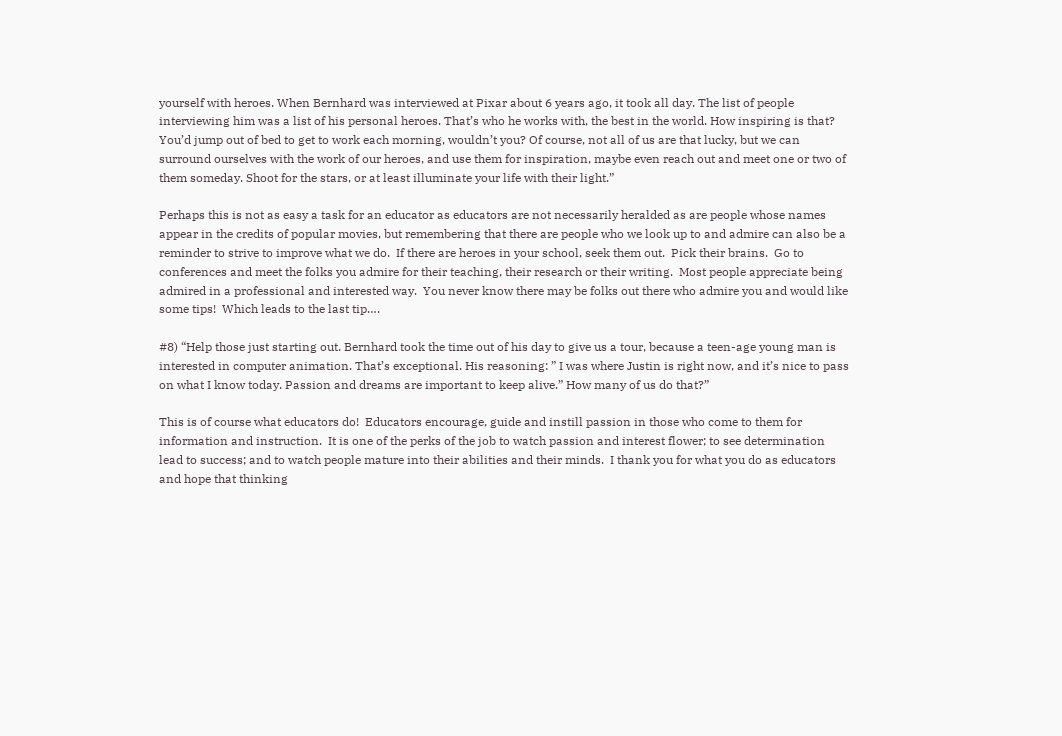yourself with heroes. When Bernhard was interviewed at Pixar about 6 years ago, it took all day. The list of people interviewing him was a list of his personal heroes. That’s who he works with, the best in the world. How inspiring is that? You’d jump out of bed to get to work each morning, wouldn’t you? Of course, not all of us are that lucky, but we can surround ourselves with the work of our heroes, and use them for inspiration, maybe even reach out and meet one or two of them someday. Shoot for the stars, or at least illuminate your life with their light.”

Perhaps this is not as easy a task for an educator as educators are not necessarily heralded as are people whose names appear in the credits of popular movies, but remembering that there are people who we look up to and admire can also be a reminder to strive to improve what we do.  If there are heroes in your school, seek them out.  Pick their brains.  Go to conferences and meet the folks you admire for their teaching, their research or their writing.  Most people appreciate being admired in a professional and interested way.  You never know there may be folks out there who admire you and would like some tips!  Which leads to the last tip….

#8) “Help those just starting out. Bernhard took the time out of his day to give us a tour, because a teen-age young man is interested in computer animation. That’s exceptional. His reasoning: ” I was where Justin is right now, and it’s nice to pass on what I know today. Passion and dreams are important to keep alive.” How many of us do that?”

This is of course what educators do!  Educators encourage, guide and instill passion in those who come to them for information and instruction.  It is one of the perks of the job to watch passion and interest flower; to see determination lead to success; and to watch people mature into their abilities and their minds.  I thank you for what you do as educators and hope that thinking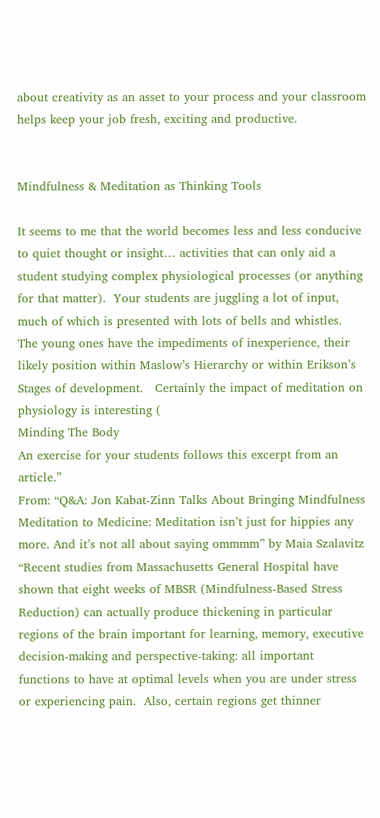about creativity as an asset to your process and your classroom helps keep your job fresh, exciting and productive.


Mindfulness & Meditation as Thinking Tools

It seems to me that the world becomes less and less conducive to quiet thought or insight… activities that can only aid a student studying complex physiological processes (or anything for that matter).  Your students are juggling a lot of input, much of which is presented with lots of bells and whistles.  The young ones have the impediments of inexperience, their likely position within Maslow’s Hierarchy or within Erikson’s Stages of development.   Certainly the impact of meditation on physiology is interesting (
Minding The Body
An exercise for your students follows this excerpt from an article.”
From: “Q&A: Jon Kabat-Zinn Talks About Bringing Mindfulness Meditation to Medicine: Meditation isn’t just for hippies any more. And it’s not all about saying ommmm” by Maia Szalavitz
“Recent studies from Massachusetts General Hospital have shown that eight weeks of MBSR (Mindfulness-Based Stress Reduction) can actually produce thickening in particular regions of the brain important for learning, memory, executive decision-making and perspective-taking: all important functions to have at optimal levels when you are under stress or experiencing pain.  Also, certain regions get thinner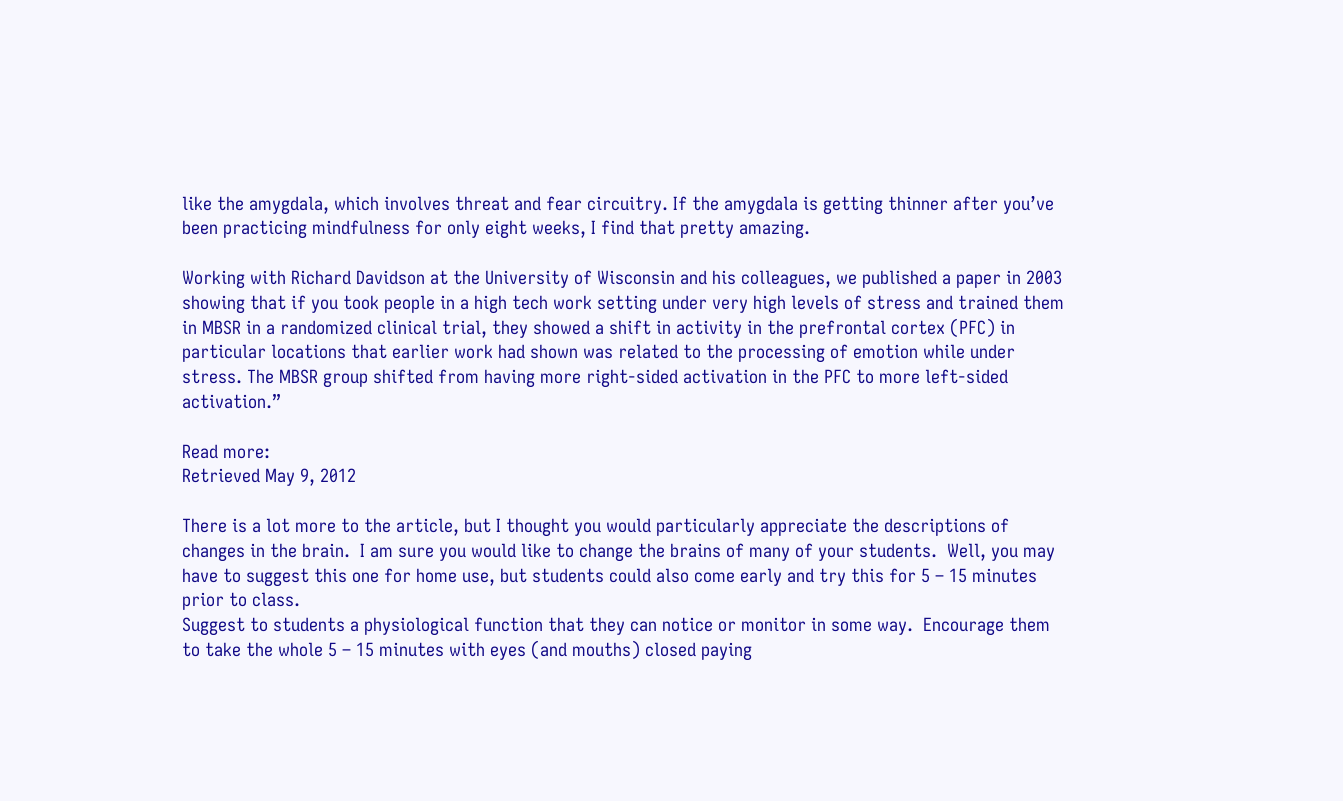like the amygdala, which involves threat and fear circuitry. If the amygdala is getting thinner after you’ve been practicing mindfulness for only eight weeks, I find that pretty amazing.

Working with Richard Davidson at the University of Wisconsin and his colleagues, we published a paper in 2003 showing that if you took people in a high tech work setting under very high levels of stress and trained them in MBSR in a randomized clinical trial, they showed a shift in activity in the prefrontal cortex (PFC) in particular locations that earlier work had shown was related to the processing of emotion while under stress. The MBSR group shifted from having more right-sided activation in the PFC to more left-sided activation.”

Read more:
Retrieved May 9, 2012

There is a lot more to the article, but I thought you would particularly appreciate the descriptions of changes in the brain.  I am sure you would like to change the brains of many of your students.  Well, you may have to suggest this one for home use, but students could also come early and try this for 5 – 15 minutes prior to class.
Suggest to students a physiological function that they can notice or monitor in some way.  Encourage them to take the whole 5 – 15 minutes with eyes (and mouths) closed paying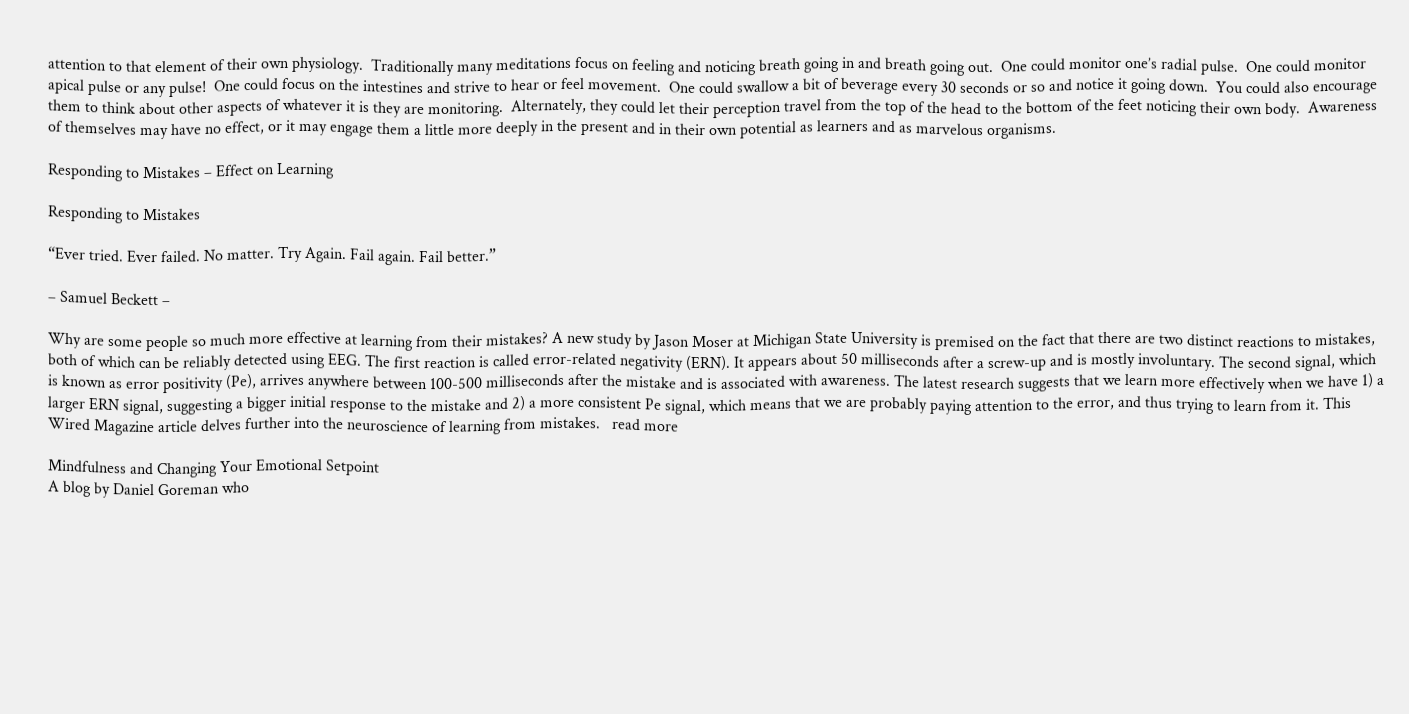attention to that element of their own physiology.  Traditionally many meditations focus on feeling and noticing breath going in and breath going out.  One could monitor one’s radial pulse.  One could monitor apical pulse or any pulse!  One could focus on the intestines and strive to hear or feel movement.  One could swallow a bit of beverage every 30 seconds or so and notice it going down.  You could also encourage them to think about other aspects of whatever it is they are monitoring.  Alternately, they could let their perception travel from the top of the head to the bottom of the feet noticing their own body.  Awareness of themselves may have no effect, or it may engage them a little more deeply in the present and in their own potential as learners and as marvelous organisms.

Responding to Mistakes – Effect on Learning

Responding to Mistakes

“Ever tried. Ever failed. No matter. Try Again. Fail again. Fail better.”

– Samuel Beckett –

Why are some people so much more effective at learning from their mistakes? A new study by Jason Moser at Michigan State University is premised on the fact that there are two distinct reactions to mistakes, both of which can be reliably detected using EEG. The first reaction is called error-related negativity (ERN). It appears about 50 milliseconds after a screw-up and is mostly involuntary. The second signal, which is known as error positivity (Pe), arrives anywhere between 100-500 milliseconds after the mistake and is associated with awareness. The latest research suggests that we learn more effectively when we have 1) a larger ERN signal, suggesting a bigger initial response to the mistake and 2) a more consistent Pe signal, which means that we are probably paying attention to the error, and thus trying to learn from it. This Wired Magazine article delves further into the neuroscience of learning from mistakes.   read more

Mindfulness and Changing Your Emotional Setpoint
A blog by Daniel Goreman who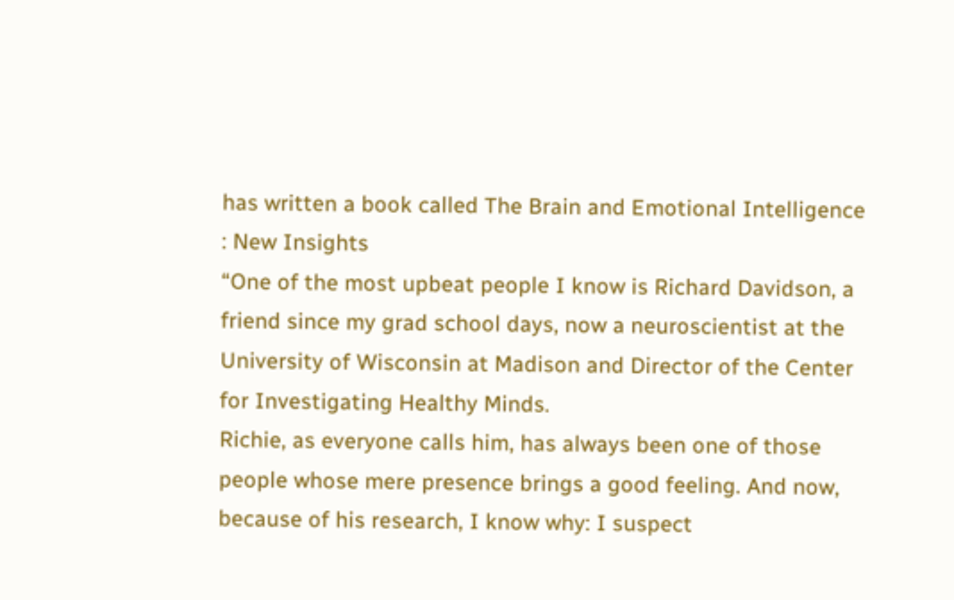has written a book called The Brain and Emotional Intelligence : New Insights
“One of the most upbeat people I know is Richard Davidson, a friend since my grad school days, now a neuroscientist at the University of Wisconsin at Madison and Director of the Center for Investigating Healthy Minds.
Richie, as everyone calls him, has always been one of those people whose mere presence brings a good feeling. And now, because of his research, I know why: I suspect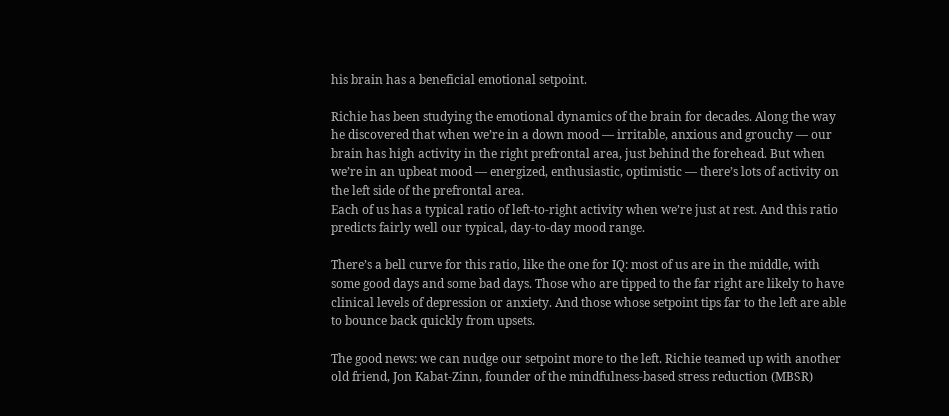his brain has a beneficial emotional setpoint.

Richie has been studying the emotional dynamics of the brain for decades. Along the way he discovered that when we’re in a down mood — irritable, anxious and grouchy — our brain has high activity in the right prefrontal area, just behind the forehead. But when we’re in an upbeat mood — energized, enthusiastic, optimistic — there’s lots of activity on the left side of the prefrontal area.
Each of us has a typical ratio of left-to-right activity when we’re just at rest. And this ratio predicts fairly well our typical, day-to-day mood range.

There’s a bell curve for this ratio, like the one for IQ: most of us are in the middle, with some good days and some bad days. Those who are tipped to the far right are likely to have clinical levels of depression or anxiety. And those whose setpoint tips far to the left are able to bounce back quickly from upsets.

The good news: we can nudge our setpoint more to the left. Richie teamed up with another old friend, Jon Kabat-Zinn, founder of the mindfulness-based stress reduction (MBSR)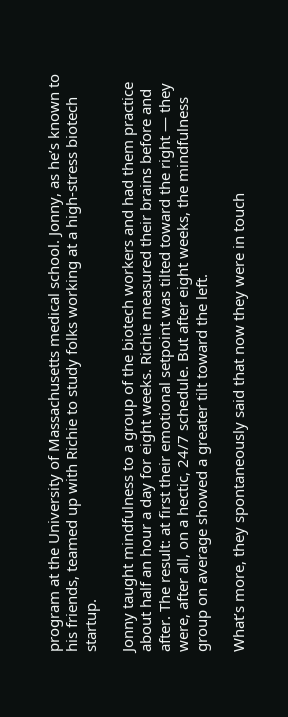program at the University of Massachusetts medical school. Jonny, as he’s known to his friends, teamed up with Richie to study folks working at a high-stress biotech startup.

Jonny taught mindfulness to a group of the biotech workers and had them practice about half an hour a day for eight weeks. Richie measured their brains before and after. The result: at first their emotional setpoint was tilted toward the right — they were, after all, on a hectic, 24/7 schedule. But after eight weeks, the mindfulness group on average showed a greater tilt toward the left.

What’s more, they spontaneously said that now they were in touch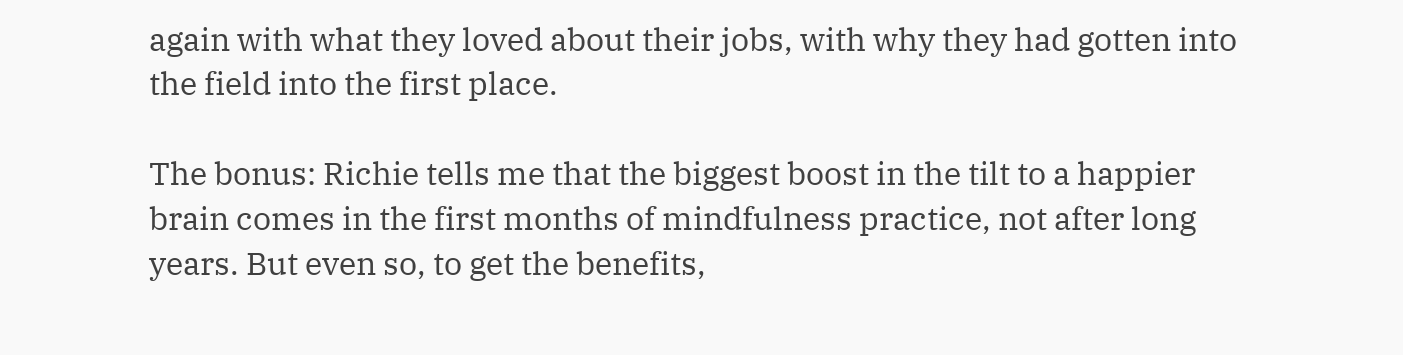again with what they loved about their jobs, with why they had gotten into the field into the first place.

The bonus: Richie tells me that the biggest boost in the tilt to a happier brain comes in the first months of mindfulness practice, not after long years. But even so, to get the benefits,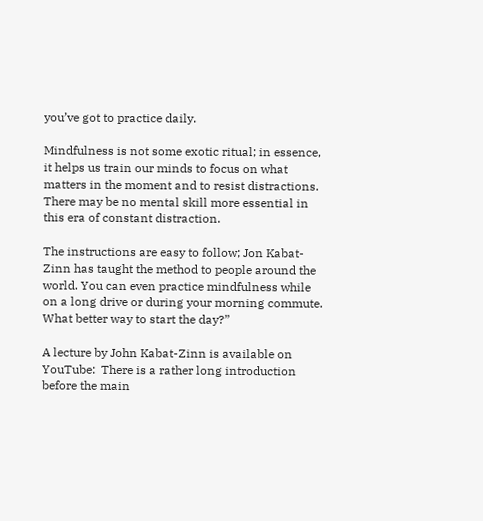you’ve got to practice daily.

Mindfulness is not some exotic ritual; in essence, it helps us train our minds to focus on what matters in the moment and to resist distractions. There may be no mental skill more essential in this era of constant distraction.

The instructions are easy to follow; Jon Kabat-Zinn has taught the method to people around the world. You can even practice mindfulness while on a long drive or during your morning commute. What better way to start the day?”

A lecture by John Kabat-Zinn is available on YouTube:  There is a rather long introduction before the main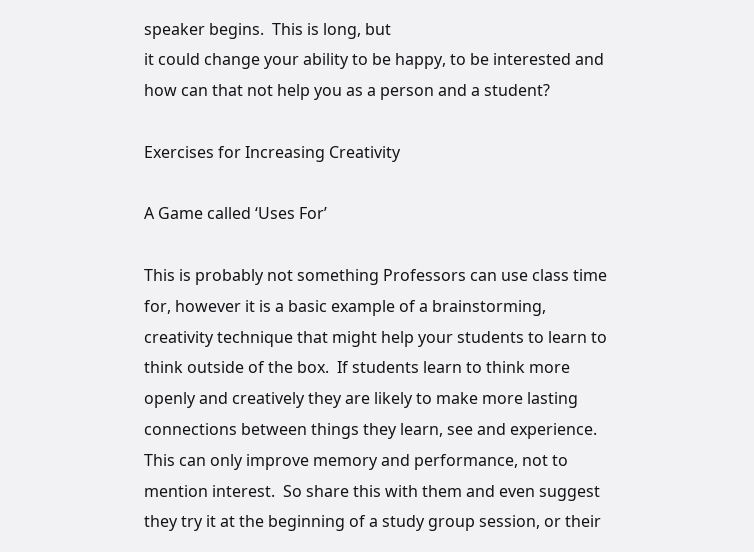speaker begins.  This is long, but
it could change your ability to be happy, to be interested and how can that not help you as a person and a student?

Exercises for Increasing Creativity

A Game called ‘Uses For’

This is probably not something Professors can use class time for, however it is a basic example of a brainstorming, creativity technique that might help your students to learn to think outside of the box.  If students learn to think more openly and creatively they are likely to make more lasting connections between things they learn, see and experience.  This can only improve memory and performance, not to mention interest.  So share this with them and even suggest they try it at the beginning of a study group session, or their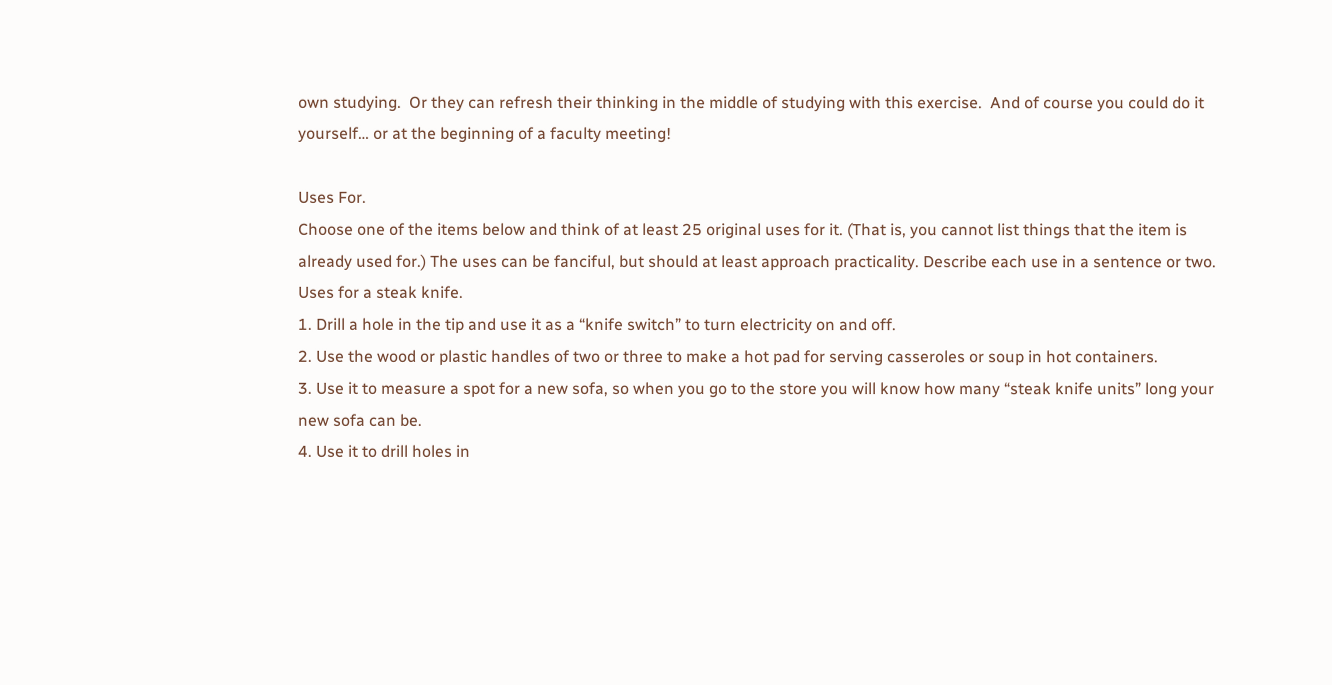own studying.  Or they can refresh their thinking in the middle of studying with this exercise.  And of course you could do it yourself… or at the beginning of a faculty meeting!

Uses For.
Choose one of the items below and think of at least 25 original uses for it. (That is, you cannot list things that the item is already used for.) The uses can be fanciful, but should at least approach practicality. Describe each use in a sentence or two.
Uses for a steak knife.
1. Drill a hole in the tip and use it as a “knife switch” to turn electricity on and off.
2. Use the wood or plastic handles of two or three to make a hot pad for serving casseroles or soup in hot containers.
3. Use it to measure a spot for a new sofa, so when you go to the store you will know how many “steak knife units” long your new sofa can be.
4. Use it to drill holes in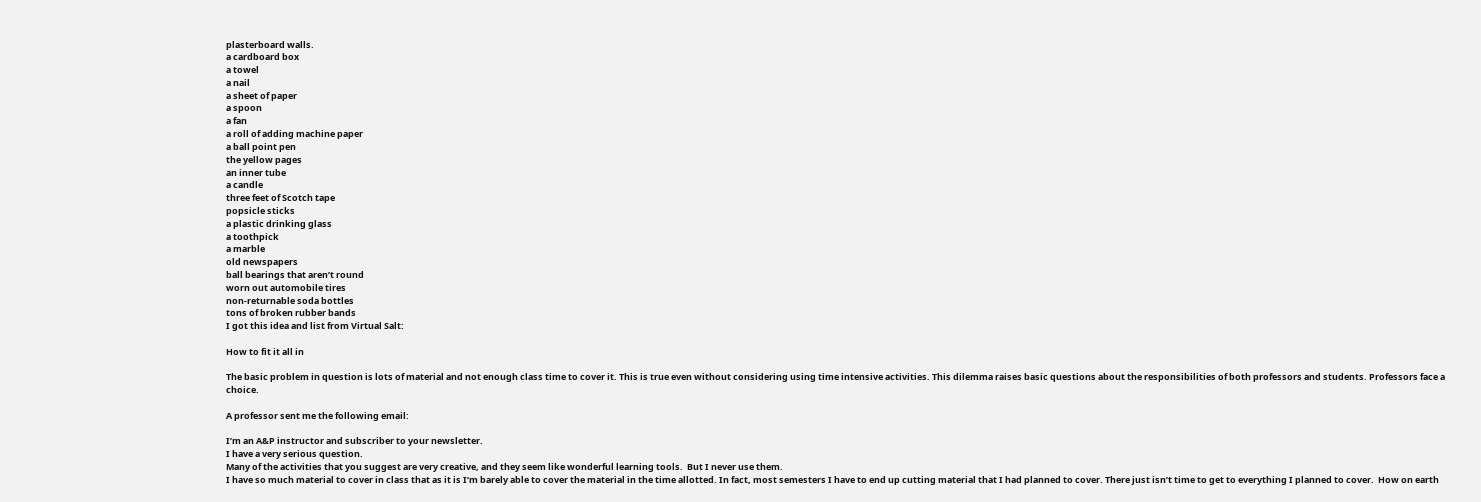plasterboard walls.
a cardboard box
a towel
a nail
a sheet of paper
a spoon
a fan
a roll of adding machine paper
a ball point pen
the yellow pages
an inner tube
a candle
three feet of Scotch tape
popsicle sticks
a plastic drinking glass
a toothpick
a marble
old newspapers
ball bearings that aren’t round
worn out automobile tires
non-returnable soda bottles
tons of broken rubber bands
I got this idea and list from Virtual Salt:

How to fit it all in

The basic problem in question is lots of material and not enough class time to cover it. This is true even without considering using time intensive activities. This dilemma raises basic questions about the responsibilities of both professors and students. Professors face a choice.

A professor sent me the following email:

I’m an A&P instructor and subscriber to your newsletter.
I have a very serious question.
Many of the activities that you suggest are very creative, and they seem like wonderful learning tools.  But I never use them.
I have so much material to cover in class that as it is I’m barely able to cover the material in the time allotted. In fact, most semesters I have to end up cutting material that I had planned to cover. There just isn’t time to get to everything I planned to cover.  How on earth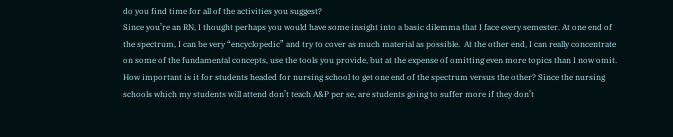do you find time for all of the activities you suggest?
Since you’re an RN, I thought perhaps you would have some insight into a basic dilemma that I face every semester. At one end of the spectrum, I can be very “encyclopedic” and try to cover as much material as possible.  At the other end, I can really concentrate on some of the fundamental concepts, use the tools you provide, but at the expense of omitting even more topics than I now omit.
How important is it for students headed for nursing school to get one end of the spectrum versus the other? Since the nursing schools which my students will attend don’t teach A&P per se, are students going to suffer more if they don’t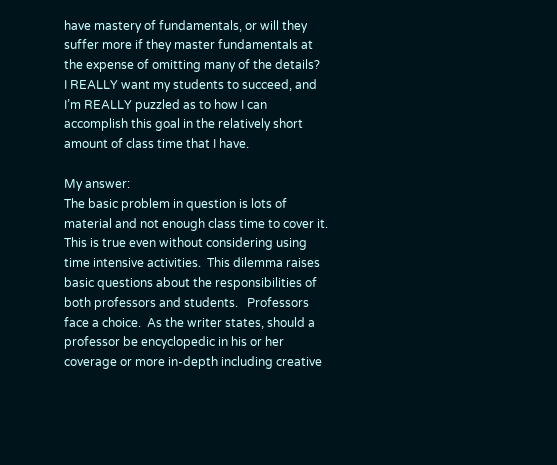have mastery of fundamentals, or will they
suffer more if they master fundamentals at the expense of omitting many of the details?
I REALLY want my students to succeed, and I’m REALLY puzzled as to how I can accomplish this goal in the relatively short amount of class time that I have.

My answer:
The basic problem in question is lots of material and not enough class time to cover it.  This is true even without considering using time intensive activities.  This dilemma raises basic questions about the responsibilities of both professors and students.   Professors face a choice.  As the writer states, should a professor be encyclopedic in his or her coverage or more in-depth including creative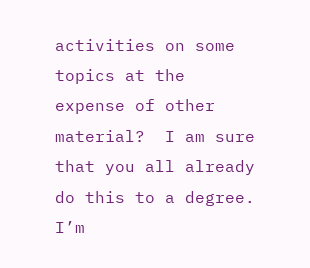activities on some topics at the expense of other material?  I am sure that you all already do this to a degree.  I’m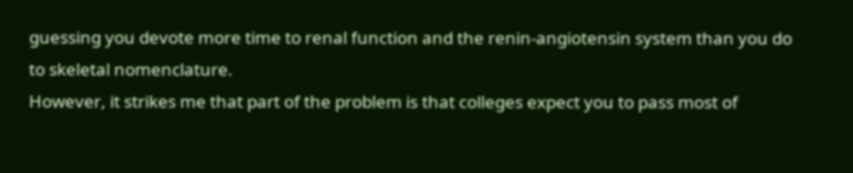guessing you devote more time to renal function and the renin-angiotensin system than you do to skeletal nomenclature.
However, it strikes me that part of the problem is that colleges expect you to pass most of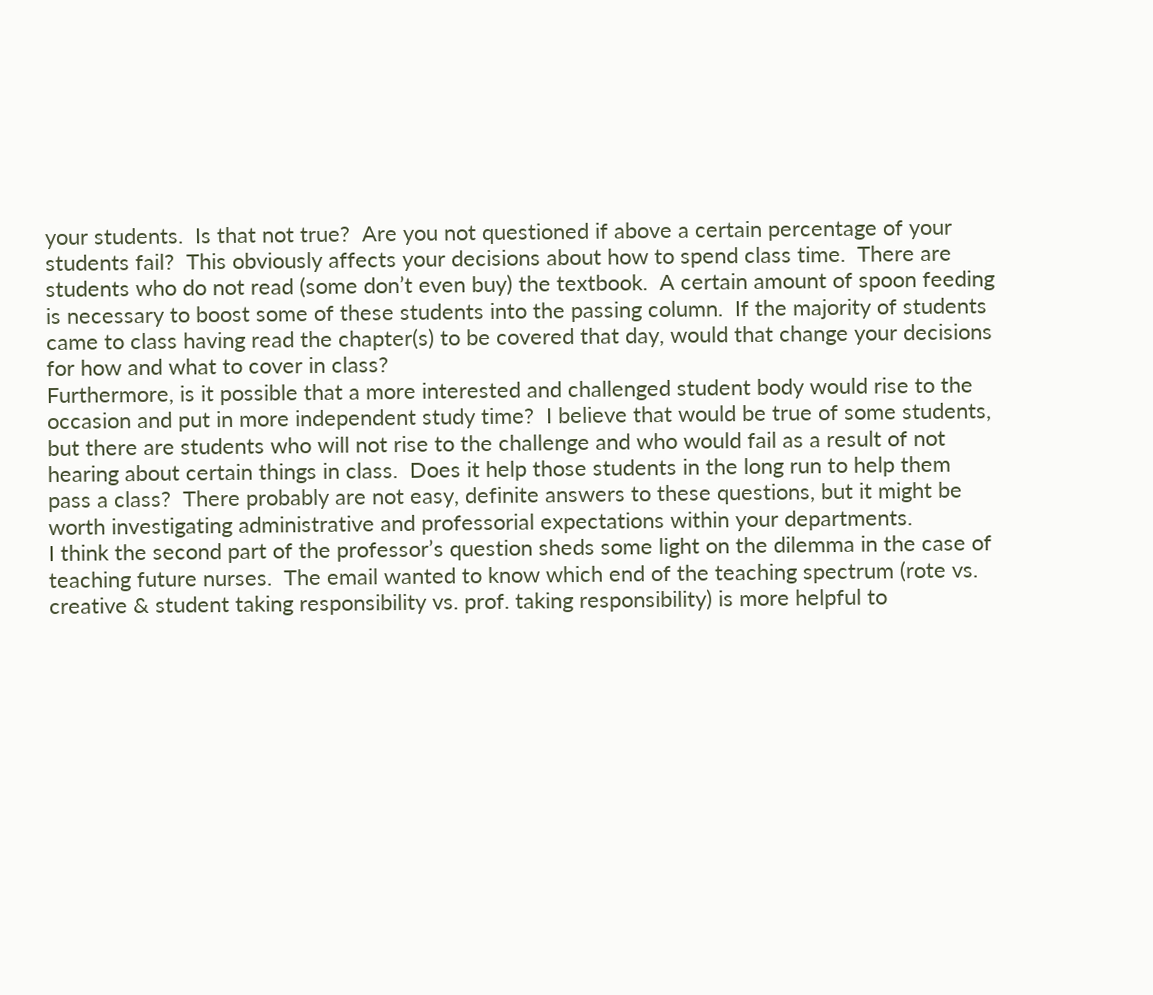your students.  Is that not true?  Are you not questioned if above a certain percentage of your students fail?  This obviously affects your decisions about how to spend class time.  There are students who do not read (some don’t even buy) the textbook.  A certain amount of spoon feeding is necessary to boost some of these students into the passing column.  If the majority of students came to class having read the chapter(s) to be covered that day, would that change your decisions for how and what to cover in class?
Furthermore, is it possible that a more interested and challenged student body would rise to the occasion and put in more independent study time?  I believe that would be true of some students, but there are students who will not rise to the challenge and who would fail as a result of not hearing about certain things in class.  Does it help those students in the long run to help them pass a class?  There probably are not easy, definite answers to these questions, but it might be worth investigating administrative and professorial expectations within your departments.
I think the second part of the professor’s question sheds some light on the dilemma in the case of teaching future nurses.  The email wanted to know which end of the teaching spectrum (rote vs. creative & student taking responsibility vs. prof. taking responsibility) is more helpful to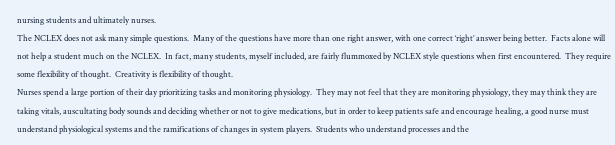nursing students and ultimately nurses.
The NCLEX does not ask many simple questions.  Many of the questions have more than one right answer, with one correct ‘right’ answer being better.  Facts alone will not help a student much on the NCLEX.  In fact, many students, myself included, are fairly flummoxed by NCLEX style questions when first encountered.  They require some flexibility of thought.  Creativity is flexibility of thought.
Nurses spend a large portion of their day prioritizing tasks and monitoring physiology.  They may not feel that they are monitoring physiology, they may think they are taking vitals, auscultating body sounds and deciding whether or not to give medications, but in order to keep patients safe and encourage healing, a good nurse must understand physiological systems and the ramifications of changes in system players.  Students who understand processes and the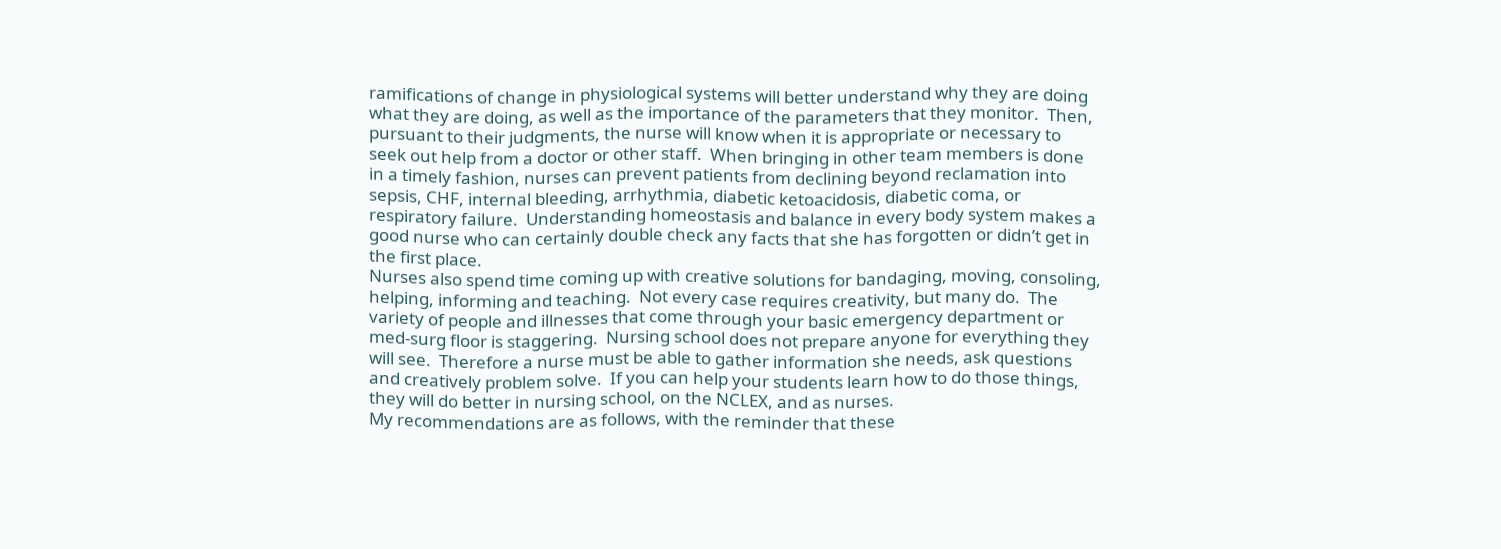ramifications of change in physiological systems will better understand why they are doing what they are doing, as well as the importance of the parameters that they monitor.  Then, pursuant to their judgments, the nurse will know when it is appropriate or necessary to seek out help from a doctor or other staff.  When bringing in other team members is done in a timely fashion, nurses can prevent patients from declining beyond reclamation into sepsis, CHF, internal bleeding, arrhythmia, diabetic ketoacidosis, diabetic coma, or respiratory failure.  Understanding homeostasis and balance in every body system makes a good nurse who can certainly double check any facts that she has forgotten or didn’t get in the first place.
Nurses also spend time coming up with creative solutions for bandaging, moving, consoling, helping, informing and teaching.  Not every case requires creativity, but many do.  The variety of people and illnesses that come through your basic emergency department or med-surg floor is staggering.  Nursing school does not prepare anyone for everything they will see.  Therefore a nurse must be able to gather information she needs, ask questions and creatively problem solve.  If you can help your students learn how to do those things, they will do better in nursing school, on the NCLEX, and as nurses.
My recommendations are as follows, with the reminder that these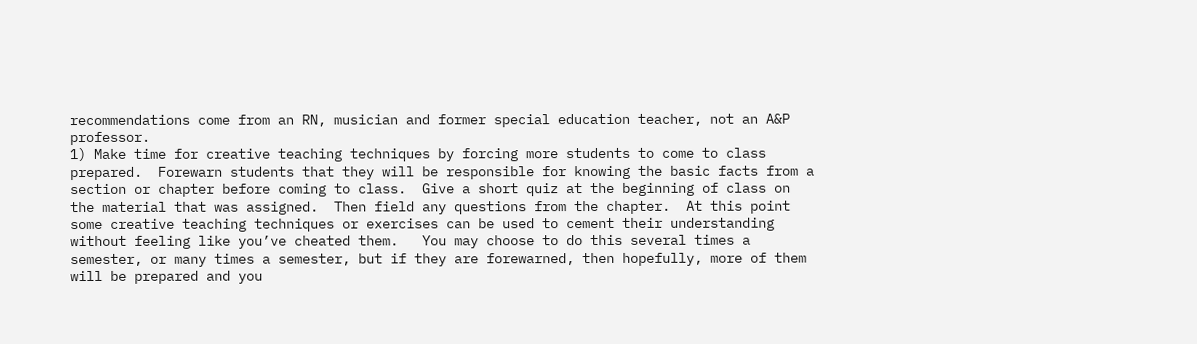recommendations come from an RN, musician and former special education teacher, not an A&P professor.
1) Make time for creative teaching techniques by forcing more students to come to class prepared.  Forewarn students that they will be responsible for knowing the basic facts from a section or chapter before coming to class.  Give a short quiz at the beginning of class on the material that was assigned.  Then field any questions from the chapter.  At this point some creative teaching techniques or exercises can be used to cement their understanding without feeling like you’ve cheated them.   You may choose to do this several times a semester, or many times a semester, but if they are forewarned, then hopefully, more of them will be prepared and you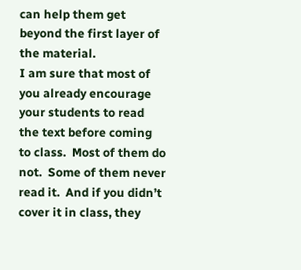can help them get beyond the first layer of the material.
I am sure that most of you already encourage your students to read the text before coming to class.  Most of them do not.  Some of them never read it.  And if you didn’t cover it in class, they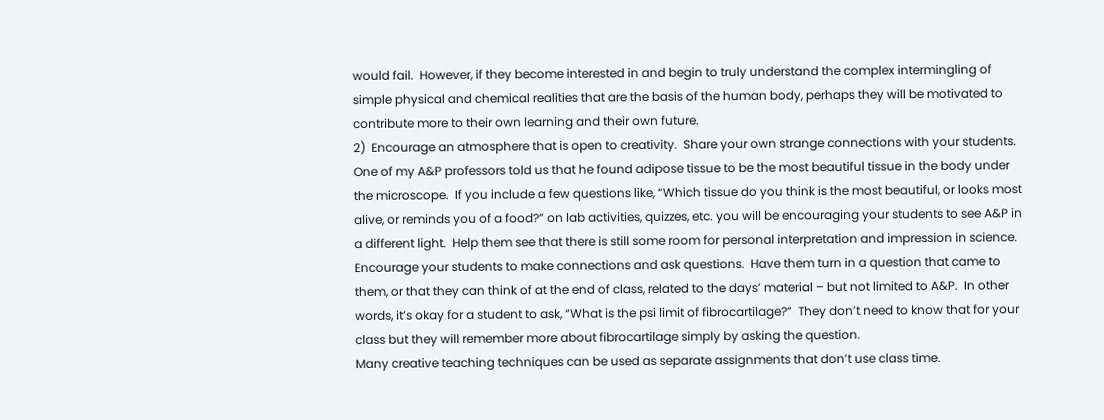would fail.  However, if they become interested in and begin to truly understand the complex intermingling of simple physical and chemical realities that are the basis of the human body, perhaps they will be motivated to contribute more to their own learning and their own future.
2)  Encourage an atmosphere that is open to creativity.  Share your own strange connections with your students.  One of my A&P professors told us that he found adipose tissue to be the most beautiful tissue in the body under the microscope.  If you include a few questions like, “Which tissue do you think is the most beautiful, or looks most alive, or reminds you of a food?” on lab activities, quizzes, etc. you will be encouraging your students to see A&P in a different light.  Help them see that there is still some room for personal interpretation and impression in science.  Encourage your students to make connections and ask questions.  Have them turn in a question that came to them, or that they can think of at the end of class, related to the days’ material – but not limited to A&P.  In other words, it’s okay for a student to ask, “What is the psi limit of fibrocartilage?”  They don’t need to know that for your class but they will remember more about fibrocartilage simply by asking the question.
Many creative teaching techniques can be used as separate assignments that don’t use class time.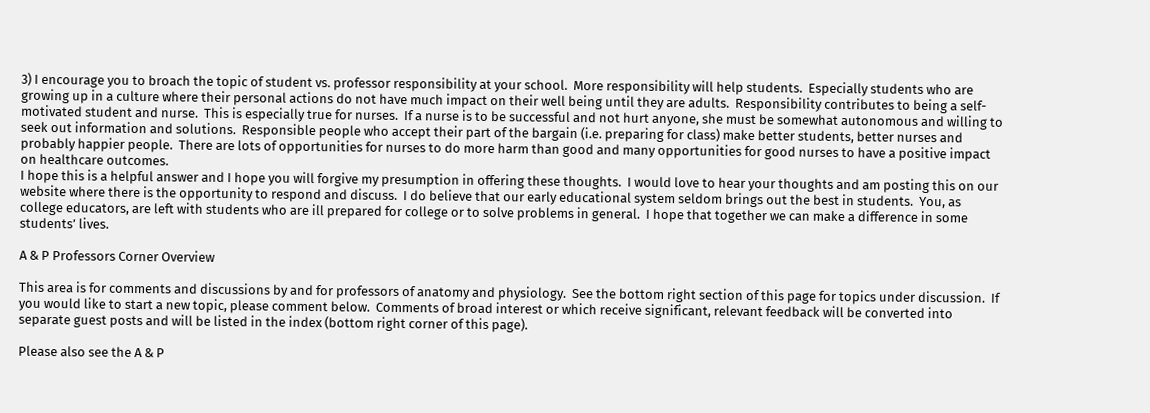3) I encourage you to broach the topic of student vs. professor responsibility at your school.  More responsibility will help students.  Especially students who are growing up in a culture where their personal actions do not have much impact on their well being until they are adults.  Responsibility contributes to being a self-motivated student and nurse.  This is especially true for nurses.  If a nurse is to be successful and not hurt anyone, she must be somewhat autonomous and willing to seek out information and solutions.  Responsible people who accept their part of the bargain (i.e. preparing for class) make better students, better nurses and probably happier people.  There are lots of opportunities for nurses to do more harm than good and many opportunities for good nurses to have a positive impact on healthcare outcomes.
I hope this is a helpful answer and I hope you will forgive my presumption in offering these thoughts.  I would love to hear your thoughts and am posting this on our website where there is the opportunity to respond and discuss.  I do believe that our early educational system seldom brings out the best in students.  You, as college educators, are left with students who are ill prepared for college or to solve problems in general.  I hope that together we can make a difference in some students’ lives.

A & P Professors Corner Overview

This area is for comments and discussions by and for professors of anatomy and physiology.  See the bottom right section of this page for topics under discussion.  If you would like to start a new topic, please comment below.  Comments of broad interest or which receive significant, relevant feedback will be converted into separate guest posts and will be listed in the index (bottom right corner of this page).

Please also see the A & P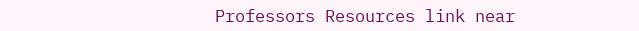Professors Resources link near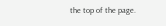the top of the page.